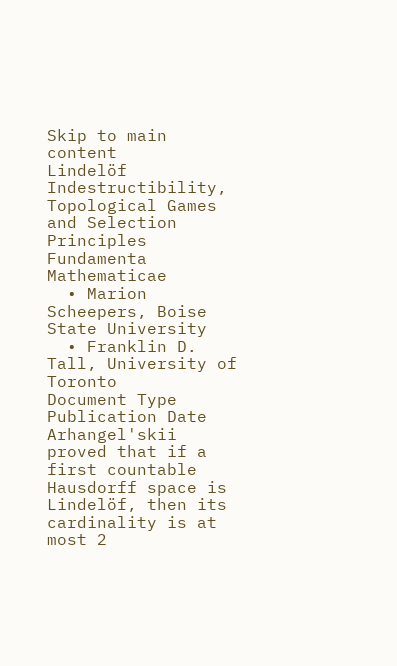Skip to main content
Lindelöf Indestructibility, Topological Games and Selection Principles
Fundamenta Mathematicae
  • Marion Scheepers, Boise State University
  • Franklin D. Tall, University of Toronto
Document Type
Publication Date
Arhangel'skii proved that if a first countable Hausdorff space is Lindelöf, then its cardinality is at most 2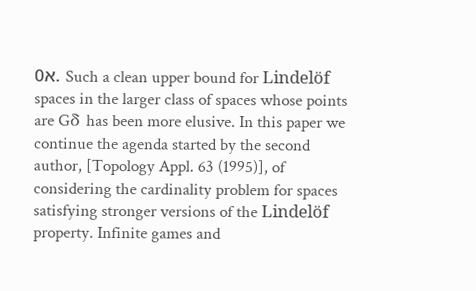א0. Such a clean upper bound for Lindelöf spaces in the larger class of spaces whose points are Gδ has been more elusive. In this paper we continue the agenda started by the second author, [Topology Appl. 63 (1995)], of considering the cardinality problem for spaces satisfying stronger versions of the Lindelöf property. Infinite games and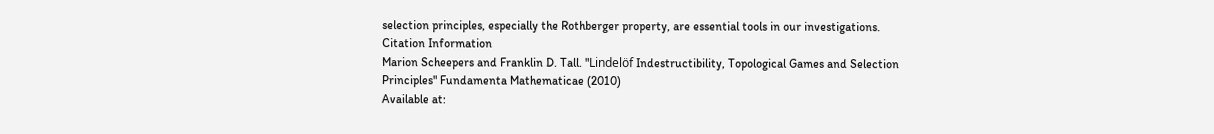selection principles, especially the Rothberger property, are essential tools in our investigations.
Citation Information
Marion Scheepers and Franklin D. Tall. "Lindelöf Indestructibility, Topological Games and Selection Principles" Fundamenta Mathematicae (2010)
Available at: